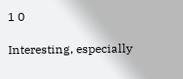1 0

Interesting, especially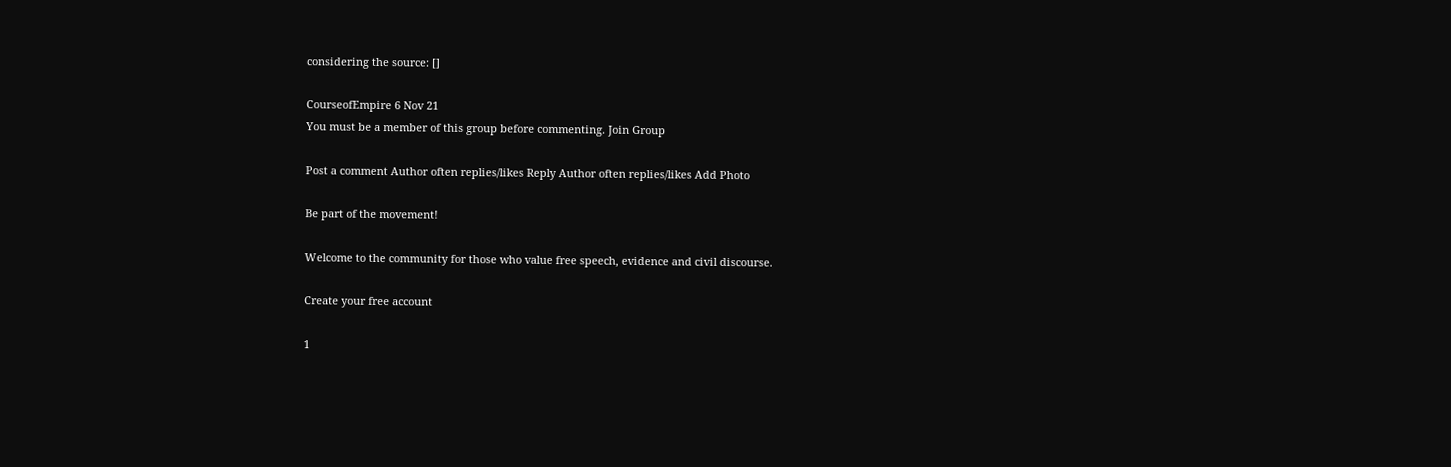considering the source: []

CourseofEmpire 6 Nov 21
You must be a member of this group before commenting. Join Group

Post a comment Author often replies/likes Reply Author often replies/likes Add Photo

Be part of the movement!

Welcome to the community for those who value free speech, evidence and civil discourse.

Create your free account

1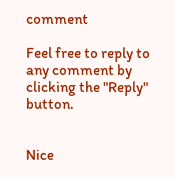comment

Feel free to reply to any comment by clicking the "Reply" button.


Nice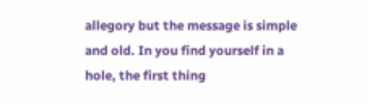allegory but the message is simple and old. In you find yourself in a hole, the first thing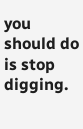you should do is stop digging.